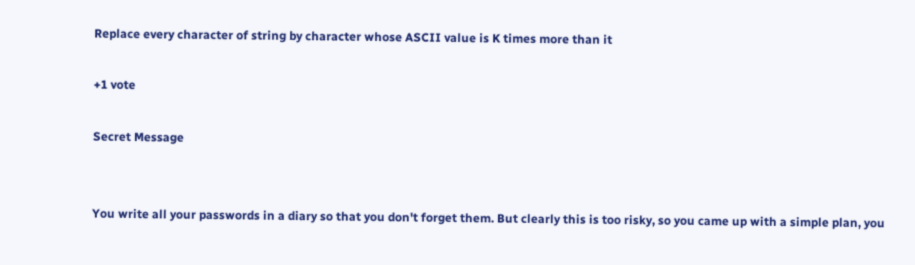Replace every character of string by character whose ASCII value is K times more than it

+1 vote

Secret Message


You write all your passwords in a diary so that you don't forget them. But clearly this is too risky, so you came up with a simple plan, you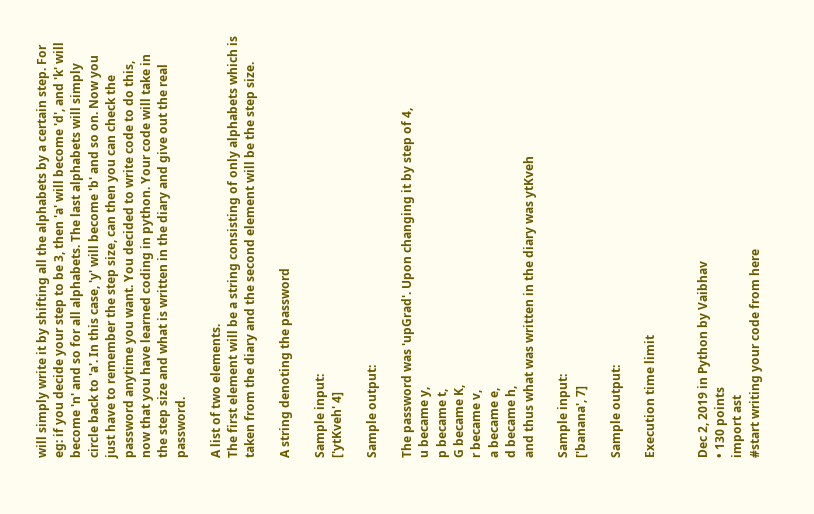will simply write it by shifting all the alphabets by a certain step. For eg: if you decide your step to be 3, then 'a' will become 'd', and 'k' will become 'n' and so for all alphabets. The last alphabets will simply circle back to 'a'. In this case, 'y' will become 'b' and so on. Now you just have to remember the step size, can then you can check the password anytime you want. You decided to write code to do this, now that you have learned coding in python. Your code will take in the step size and what is written in the diary and give out the real password.

A list of two elements.
The first element will be a string consisting of only alphabets which is taken from the diary and the second element will be the step size.

A string denoting the password

Sample input:
['ytKveh' 4]

Sample output:

The password was 'upGrad'. Upon changing it by step of 4,
u became y,
p became t,
G became K,
r became v,
a became e,
d became h,
and thus what was written in the diary was ytKveh

Sample input:
['banana', 7]

Sample output:

Execution time limit


Dec 2, 2019 in Python by Vaibhav
• 130 points
import ast
#start writing your code from here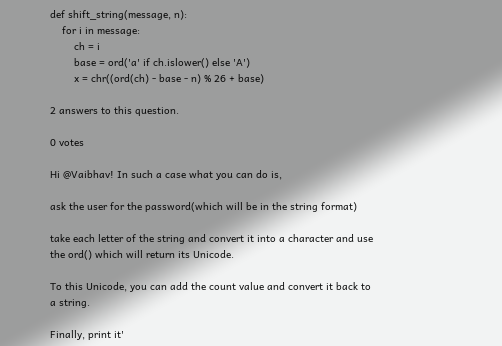def shift_string(message, n):
    for i in message:
        ch = i
        base = ord('a' if ch.islower() else 'A')
        x = chr((ord(ch) - base - n) % 26 + base)

2 answers to this question.

0 votes

Hi @Vaibhav! In such a case what you can do is,

ask the user for the password(which will be in the string format)

take each letter of the string and convert it into a character and use the ord() which will return its Unicode.

To this Unicode, you can add the count value and convert it back to a string.

Finally, print it'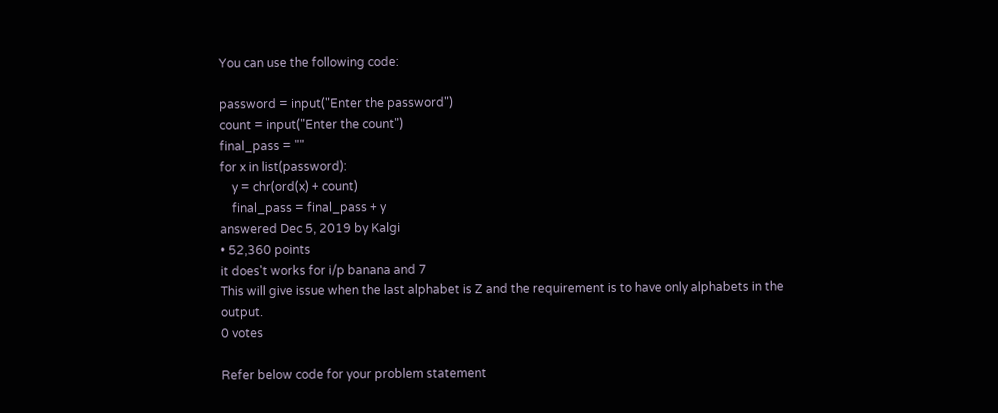You can use the following code:

password = input("Enter the password")
count = input("Enter the count")
final_pass = ""
for x in list(password):
    y = chr(ord(x) + count)
    final_pass = final_pass + y
answered Dec 5, 2019 by Kalgi
• 52,360 points
it does't works for i/p banana and 7
This will give issue when the last alphabet is Z and the requirement is to have only alphabets in the output.
0 votes

Refer below code for your problem statement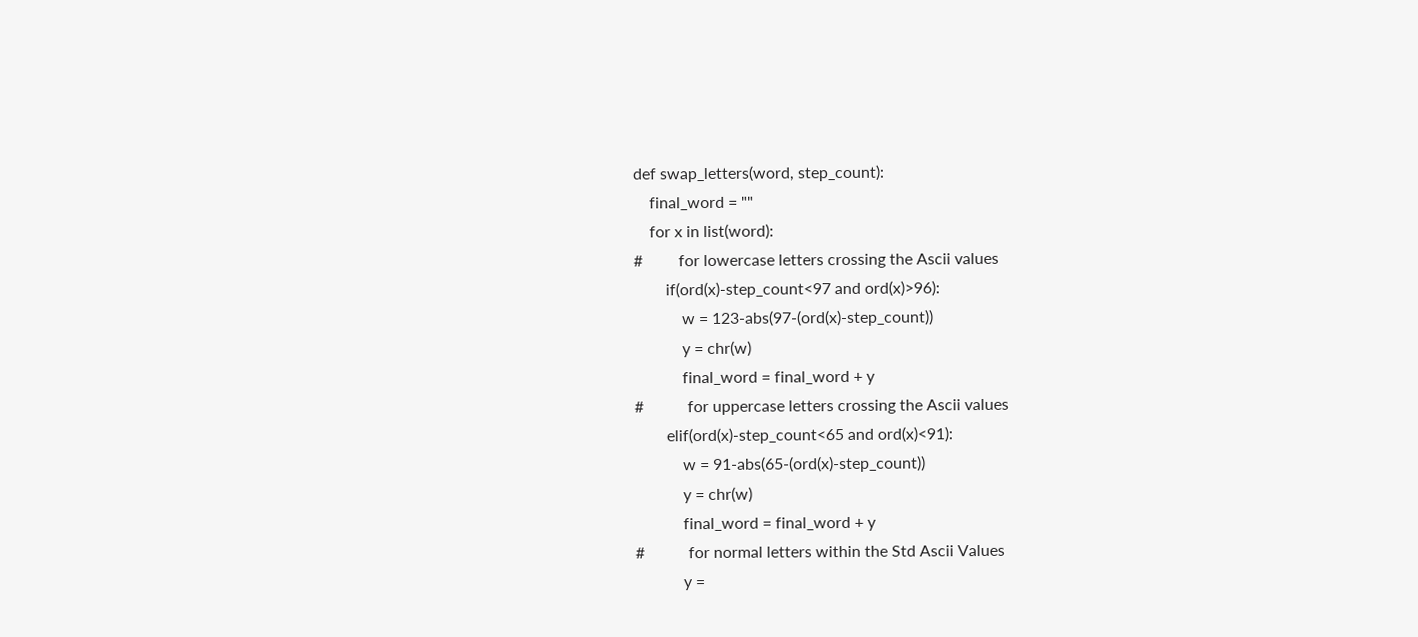def swap_letters(word, step_count):
    final_word = ""
    for x in list(word):
#         for lowercase letters crossing the Ascii values
        if(ord(x)-step_count<97 and ord(x)>96):
            w = 123-abs(97-(ord(x)-step_count))
            y = chr(w)
            final_word = final_word + y
#           for uppercase letters crossing the Ascii values
        elif(ord(x)-step_count<65 and ord(x)<91):
            w = 91-abs(65-(ord(x)-step_count))
            y = chr(w)
            final_word = final_word + y
#           for normal letters within the Std Ascii Values
            y =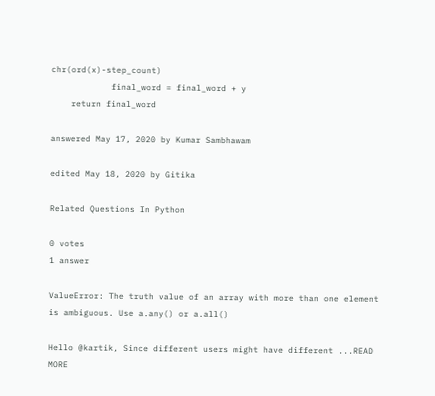chr(ord(x)-step_count)
            final_word = final_word + y
    return final_word

answered May 17, 2020 by Kumar Sambhawam

edited May 18, 2020 by Gitika

Related Questions In Python

0 votes
1 answer

ValueError: The truth value of an array with more than one element is ambiguous. Use a.any() or a.all()

Hello @kartik, Since different users might have different ...READ MORE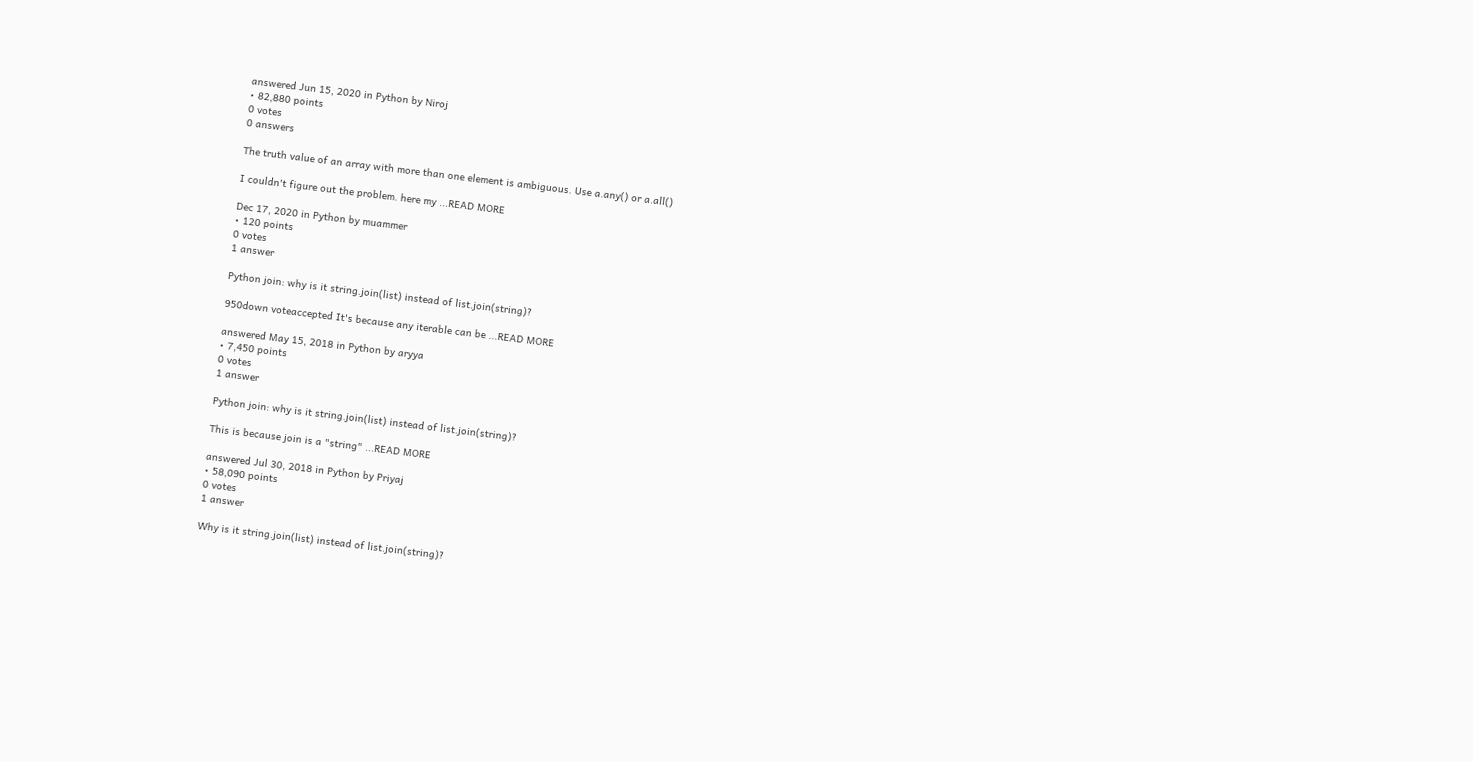answered Jun 15, 2020 in Python by Niroj
• 82,880 points
0 votes
0 answers

The truth value of an array with more than one element is ambiguous. Use a.any() or a.all()

I couldn't figure out the problem. here my ...READ MORE

Dec 17, 2020 in Python by muammer
• 120 points
0 votes
1 answer

Python join: why is it string.join(list) instead of list.join(string)?

950down voteaccepted It's because any iterable can be ...READ MORE

answered May 15, 2018 in Python by aryya
• 7,450 points
0 votes
1 answer

Python join: why is it string.join(list) instead of list.join(string)?

This is because join is a "string" ...READ MORE

answered Jul 30, 2018 in Python by Priyaj
• 58,090 points
0 votes
1 answer

Why is it string.join(list) instead of list.join(string)?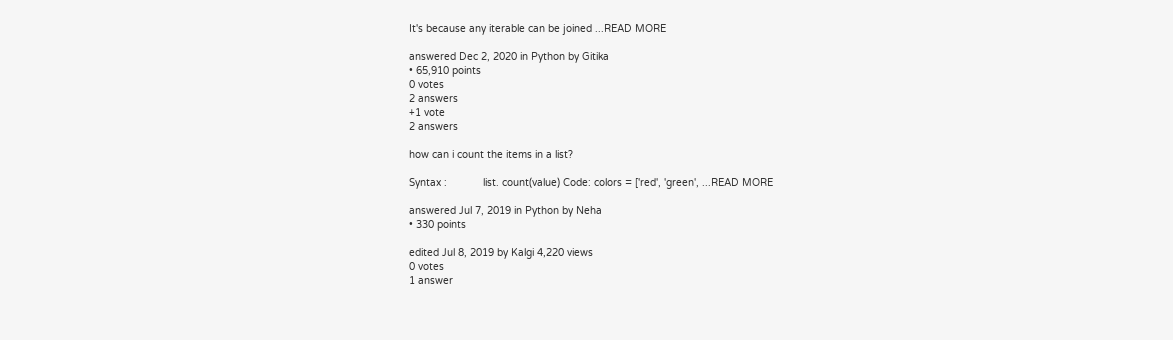It's because any iterable can be joined ...READ MORE

answered Dec 2, 2020 in Python by Gitika
• 65,910 points
0 votes
2 answers
+1 vote
2 answers

how can i count the items in a list?

Syntax :            list. count(value) Code: colors = ['red', 'green', ...READ MORE

answered Jul 7, 2019 in Python by Neha
• 330 points

edited Jul 8, 2019 by Kalgi 4,220 views
0 votes
1 answer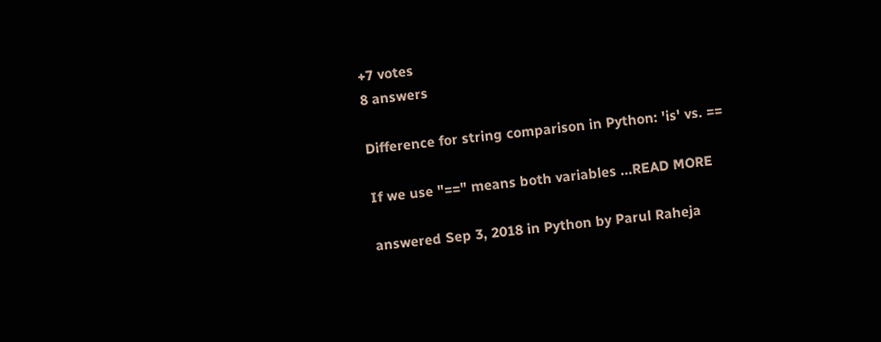+7 votes
8 answers

Difference for string comparison in Python: 'is' vs. ==

If we use "==" means both variables ...READ MORE

answered Sep 3, 2018 in Python by Parul Raheja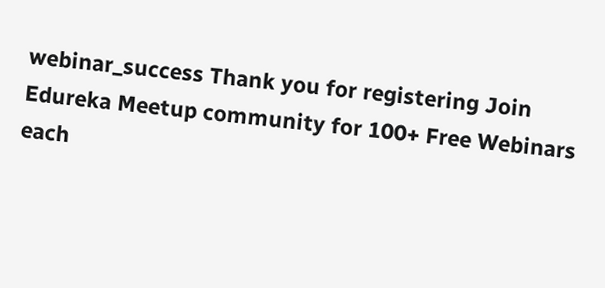webinar_success Thank you for registering Join Edureka Meetup community for 100+ Free Webinars each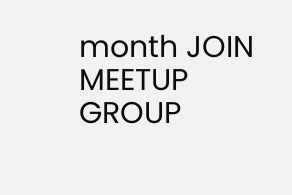month JOIN MEETUP GROUP